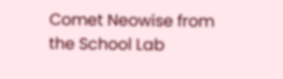Comet Neowise from the School Lab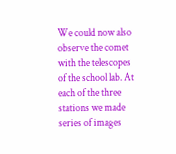We could now also observe the comet with the telescopes of the school lab. At each of the three stations we made series of images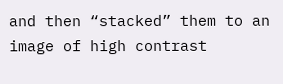and then “stacked” them to an image of high contrast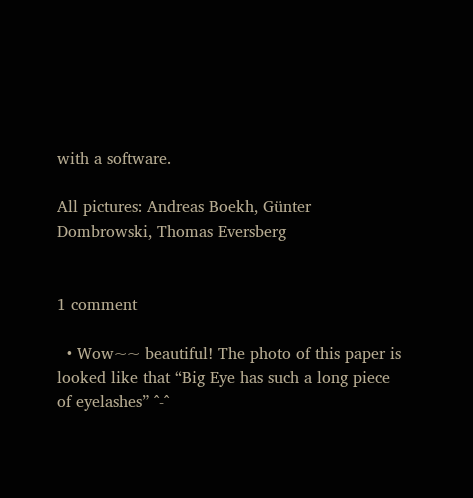with a software.

All pictures: Andreas Boekh, Günter Dombrowski, Thomas Eversberg


1 comment

  • Wow~~ beautiful! The photo of this paper is looked like that “Big Eye has such a long piece of eyelashes” ^-^